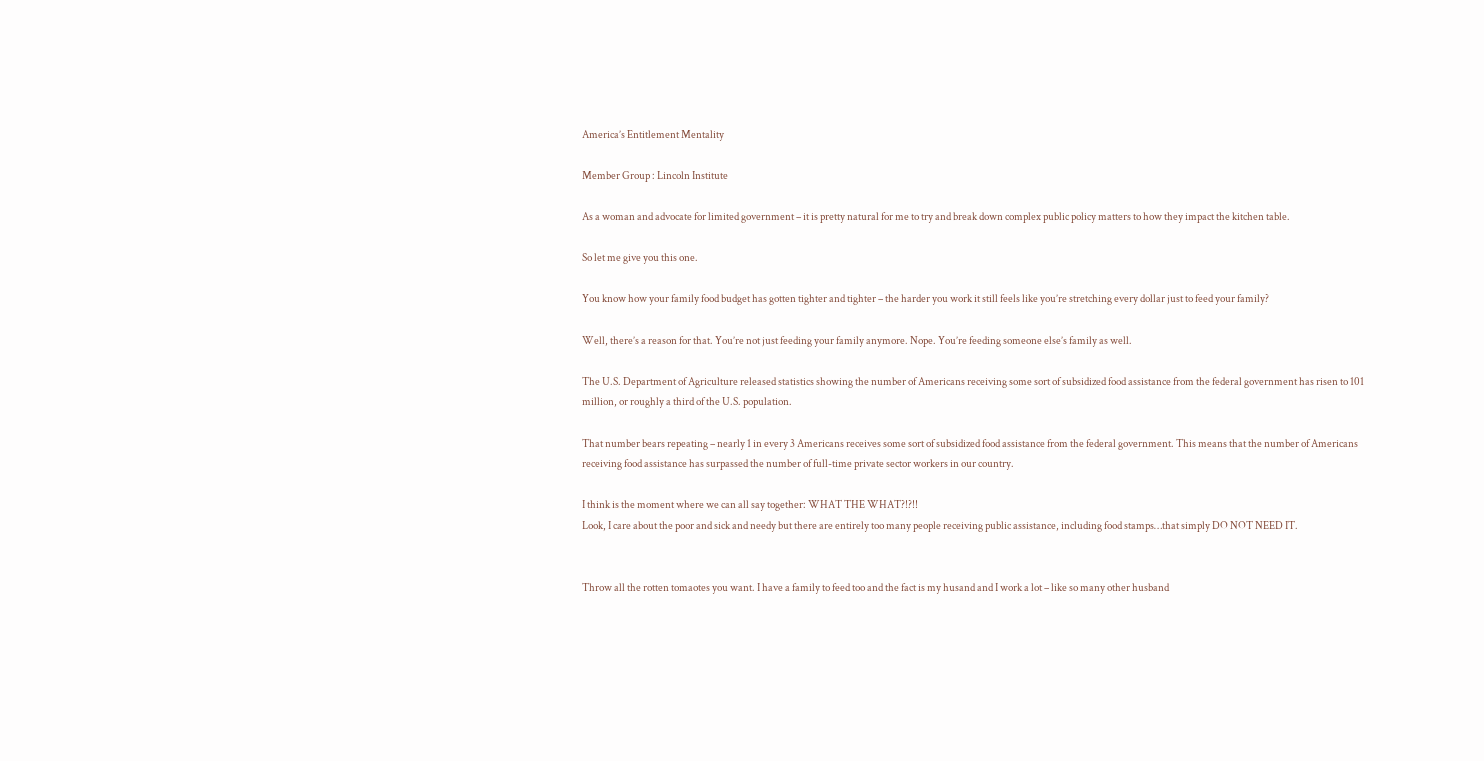America’s Entitlement Mentality

Member Group : Lincoln Institute

As a woman and advocate for limited government – it is pretty natural for me to try and break down complex public policy matters to how they impact the kitchen table.

So let me give you this one.

You know how your family food budget has gotten tighter and tighter – the harder you work it still feels like you’re stretching every dollar just to feed your family?

Well, there’s a reason for that. You’re not just feeding your family anymore. Nope. You’re feeding someone else’s family as well.

The U.S. Department of Agriculture released statistics showing the number of Americans receiving some sort of subsidized food assistance from the federal government has risen to 101 million, or roughly a third of the U.S. population.

That number bears repeating – nearly 1 in every 3 Americans receives some sort of subsidized food assistance from the federal government. This means that the number of Americans receiving food assistance has surpassed the number of full-time private sector workers in our country.

I think is the moment where we can all say together: WHAT THE WHAT?!?!!
Look, I care about the poor and sick and needy but there are entirely too many people receiving public assistance, including food stamps…that simply DO NOT NEED IT.


Throw all the rotten tomaotes you want. I have a family to feed too and the fact is my husand and I work a lot – like so many other husband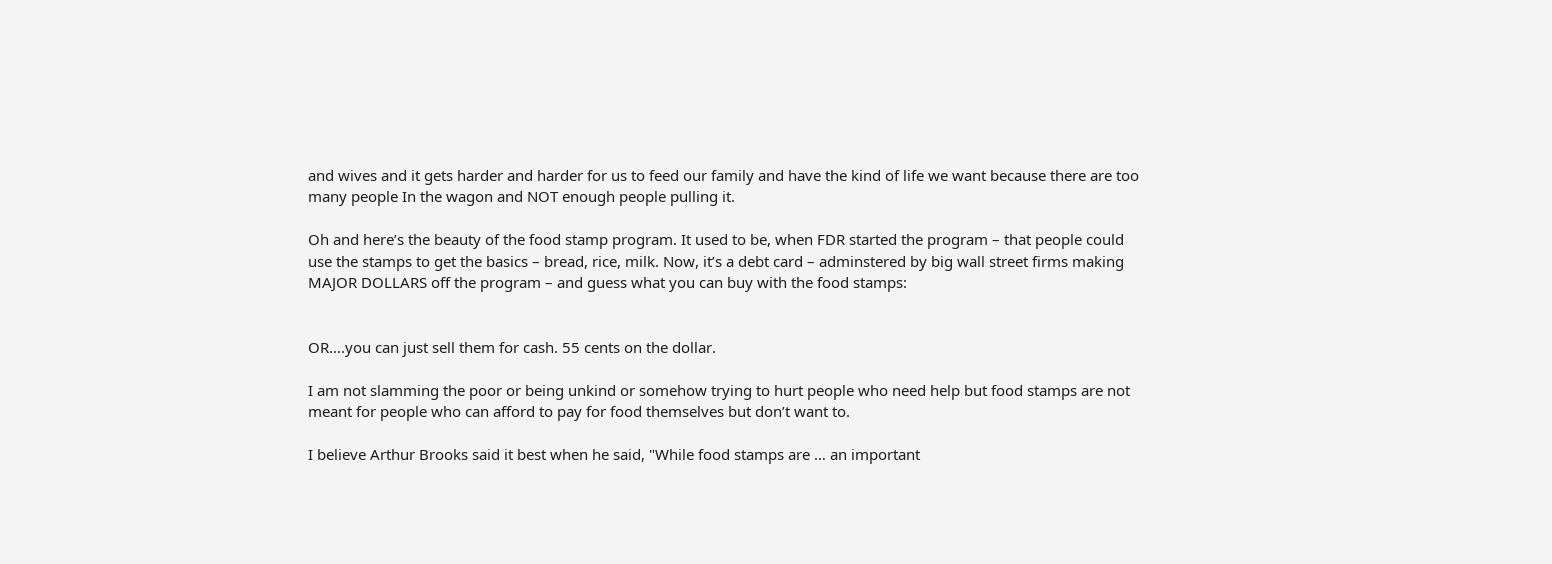and wives and it gets harder and harder for us to feed our family and have the kind of life we want because there are too many people In the wagon and NOT enough people pulling it.

Oh and here’s the beauty of the food stamp program. It used to be, when FDR started the program – that people could use the stamps to get the basics – bread, rice, milk. Now, it’s a debt card – adminstered by big wall street firms making MAJOR DOLLARS off the program – and guess what you can buy with the food stamps:


OR….you can just sell them for cash. 55 cents on the dollar.

I am not slamming the poor or being unkind or somehow trying to hurt people who need help but food stamps are not meant for people who can afford to pay for food themselves but don’t want to.

I believe Arthur Brooks said it best when he said, "While food stamps are … an important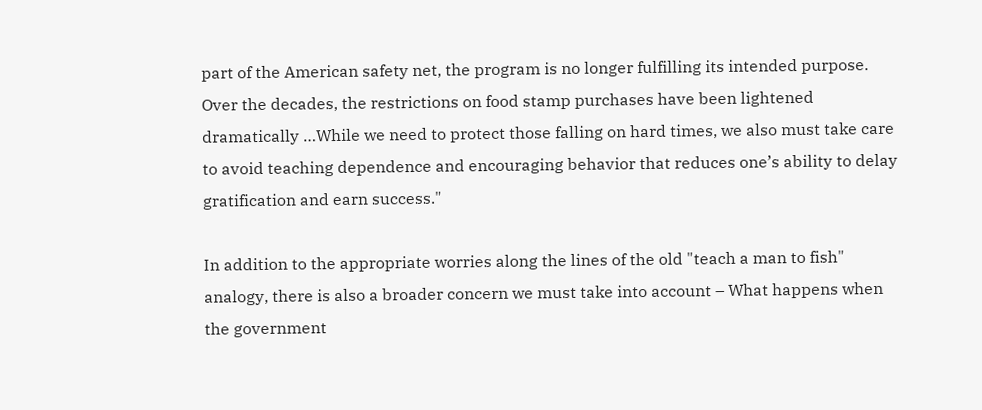part of the American safety net, the program is no longer fulfilling its intended purpose. Over the decades, the restrictions on food stamp purchases have been lightened dramatically …While we need to protect those falling on hard times, we also must take care to avoid teaching dependence and encouraging behavior that reduces one’s ability to delay gratification and earn success."

In addition to the appropriate worries along the lines of the old "teach a man to fish" analogy, there is also a broader concern we must take into account – What happens when the government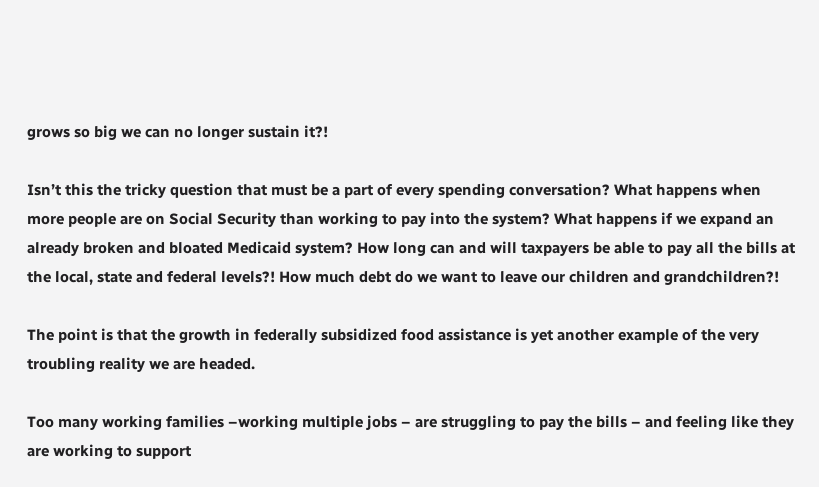grows so big we can no longer sustain it?!

Isn’t this the tricky question that must be a part of every spending conversation? What happens when more people are on Social Security than working to pay into the system? What happens if we expand an already broken and bloated Medicaid system? How long can and will taxpayers be able to pay all the bills at the local, state and federal levels?! How much debt do we want to leave our children and grandchildren?!

The point is that the growth in federally subsidized food assistance is yet another example of the very troubling reality we are headed.

Too many working families –working multiple jobs – are struggling to pay the bills – and feeling like they are working to support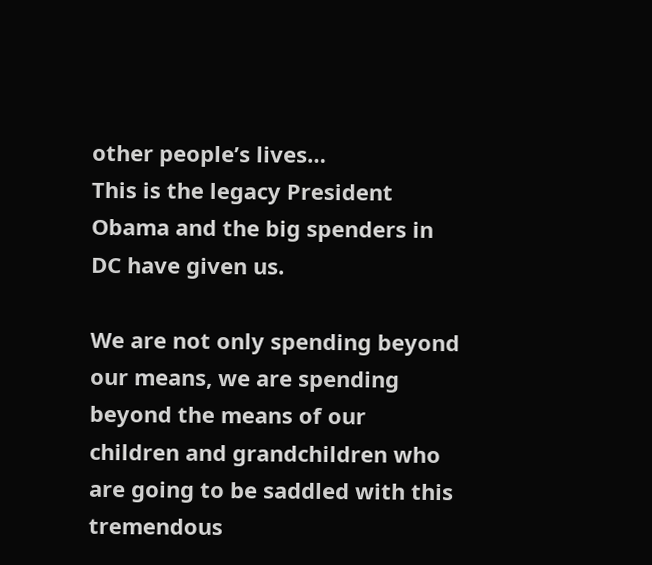other people’s lives…
This is the legacy President Obama and the big spenders in DC have given us.

We are not only spending beyond our means, we are spending beyond the means of our children and grandchildren who are going to be saddled with this tremendous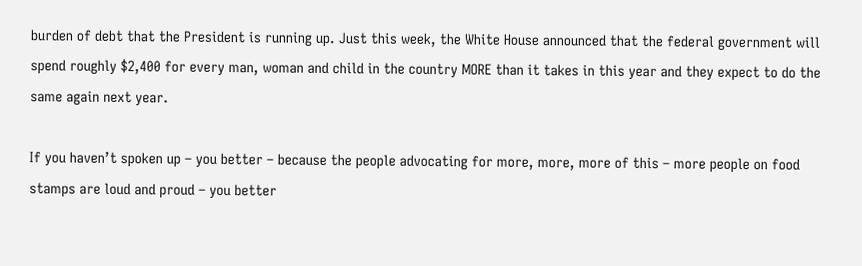burden of debt that the President is running up. Just this week, the White House announced that the federal government will spend roughly $2,400 for every man, woman and child in the country MORE than it takes in this year and they expect to do the same again next year.

If you haven’t spoken up – you better – because the people advocating for more, more, more of this – more people on food stamps are loud and proud – you better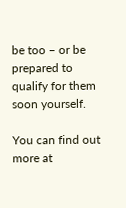be too – or be prepared to qualify for them soon yourself.

You can find out more at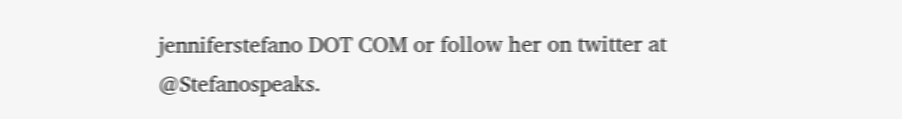jenniferstefano DOT COM or follow her on twitter at @Stefanospeaks.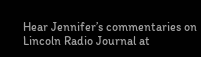Hear Jennifer’s commentaries on Lincoln Radio Journal at